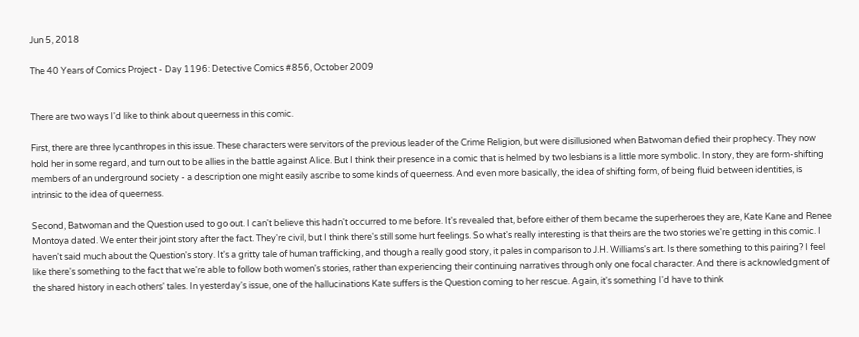Jun 5, 2018

The 40 Years of Comics Project - Day 1196: Detective Comics #856, October 2009


There are two ways I'd like to think about queerness in this comic.

First, there are three lycanthropes in this issue. These characters were servitors of the previous leader of the Crime Religion, but were disillusioned when Batwoman defied their prophecy. They now hold her in some regard, and turn out to be allies in the battle against Alice. But I think their presence in a comic that is helmed by two lesbians is a little more symbolic. In story, they are form-shifting members of an underground society - a description one might easily ascribe to some kinds of queerness. And even more basically, the idea of shifting form, of being fluid between identities, is intrinsic to the idea of queerness.

Second, Batwoman and the Question used to go out. I can't believe this hadn't occurred to me before. It's revealed that, before either of them became the superheroes they are, Kate Kane and Renee Montoya dated. We enter their joint story after the fact. They're civil, but I think there's still some hurt feelings. So what's really interesting is that theirs are the two stories we're getting in this comic. I haven't said much about the Question's story. It's a gritty tale of human trafficking, and though a really good story, it pales in comparison to J.H. Williams's art. Is there something to this pairing? I feel like there's something to the fact that we're able to follow both women's stories, rather than experiencing their continuing narratives through only one focal character. And there is acknowledgment of the shared history in each others' tales. In yesterday's issue, one of the hallucinations Kate suffers is the Question coming to her rescue. Again, it's something I'd have to think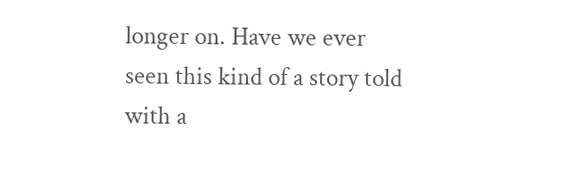longer on. Have we ever seen this kind of a story told with a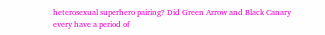heterosexual superhero pairing? Did Green Arrow and Black Canary every have a period of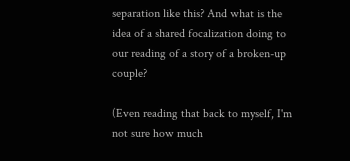separation like this? And what is the idea of a shared focalization doing to our reading of a story of a broken-up couple?

(Even reading that back to myself, I'm not sure how much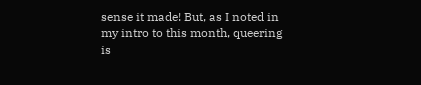sense it made! But, as I noted in my intro to this month, queering is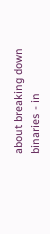about breaking down binaries - in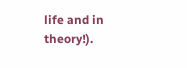life and in theory!).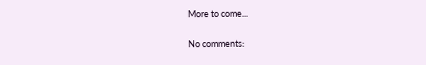More to come...

No comments: